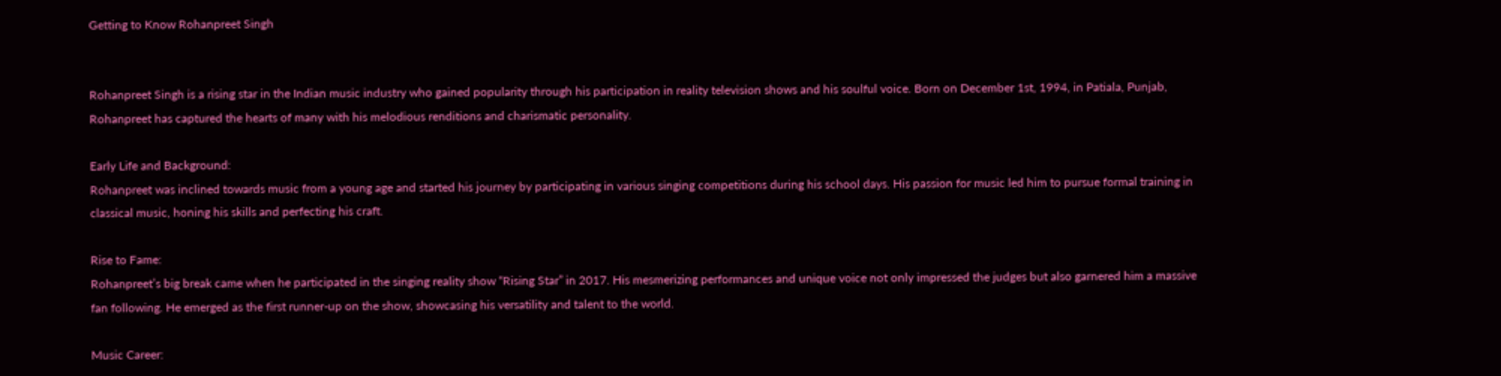Getting to Know Rohanpreet Singh


Rohanpreet Singh is a rising star in the Indian music industry who gained popularity through his participation in reality television shows and his soulful voice. Born on December 1st, 1994, in Patiala, Punjab, Rohanpreet has captured the hearts of many with his melodious renditions and charismatic personality.

Early Life and Background:
Rohanpreet was inclined towards music from a young age and started his journey by participating in various singing competitions during his school days. His passion for music led him to pursue formal training in classical music, honing his skills and perfecting his craft.

Rise to Fame:
Rohanpreet’s big break came when he participated in the singing reality show “Rising Star” in 2017. His mesmerizing performances and unique voice not only impressed the judges but also garnered him a massive fan following. He emerged as the first runner-up on the show, showcasing his versatility and talent to the world.

Music Career: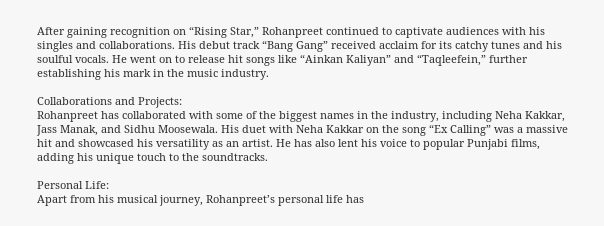After gaining recognition on “Rising Star,” Rohanpreet continued to captivate audiences with his singles and collaborations. His debut track “Bang Gang” received acclaim for its catchy tunes and his soulful vocals. He went on to release hit songs like “Ainkan Kaliyan” and “Taqleefein,” further establishing his mark in the music industry.

Collaborations and Projects:
Rohanpreet has collaborated with some of the biggest names in the industry, including Neha Kakkar, Jass Manak, and Sidhu Moosewala. His duet with Neha Kakkar on the song “Ex Calling” was a massive hit and showcased his versatility as an artist. He has also lent his voice to popular Punjabi films, adding his unique touch to the soundtracks.

Personal Life:
Apart from his musical journey, Rohanpreet’s personal life has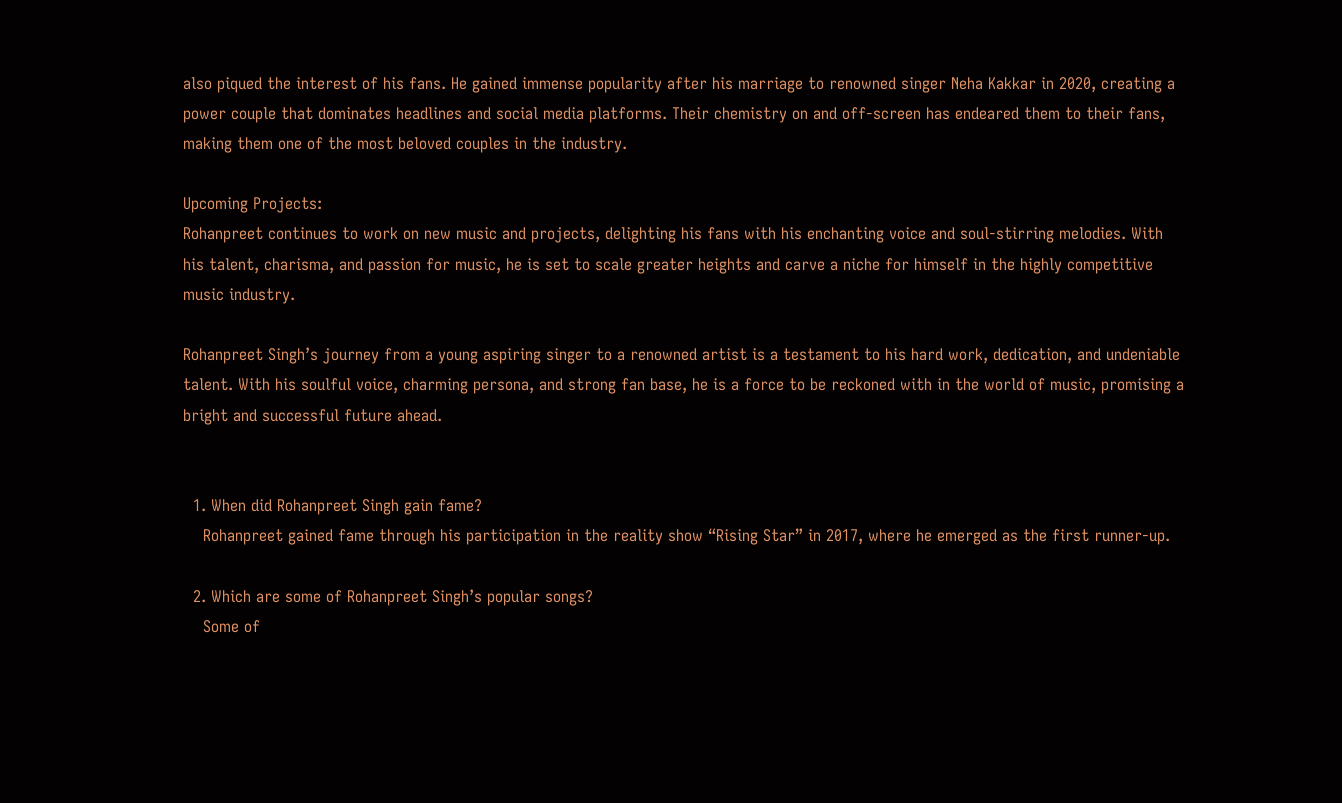also piqued the interest of his fans. He gained immense popularity after his marriage to renowned singer Neha Kakkar in 2020, creating a power couple that dominates headlines and social media platforms. Their chemistry on and off-screen has endeared them to their fans, making them one of the most beloved couples in the industry.

Upcoming Projects:
Rohanpreet continues to work on new music and projects, delighting his fans with his enchanting voice and soul-stirring melodies. With his talent, charisma, and passion for music, he is set to scale greater heights and carve a niche for himself in the highly competitive music industry.

Rohanpreet Singh’s journey from a young aspiring singer to a renowned artist is a testament to his hard work, dedication, and undeniable talent. With his soulful voice, charming persona, and strong fan base, he is a force to be reckoned with in the world of music, promising a bright and successful future ahead.


  1. When did Rohanpreet Singh gain fame?
    Rohanpreet gained fame through his participation in the reality show “Rising Star” in 2017, where he emerged as the first runner-up.

  2. Which are some of Rohanpreet Singh’s popular songs?
    Some of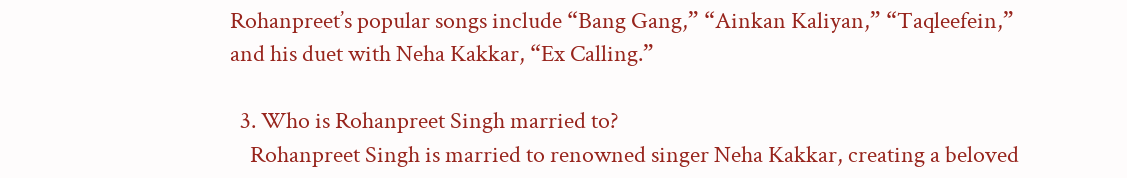Rohanpreet’s popular songs include “Bang Gang,” “Ainkan Kaliyan,” “Taqleefein,” and his duet with Neha Kakkar, “Ex Calling.”

  3. Who is Rohanpreet Singh married to?
    Rohanpreet Singh is married to renowned singer Neha Kakkar, creating a beloved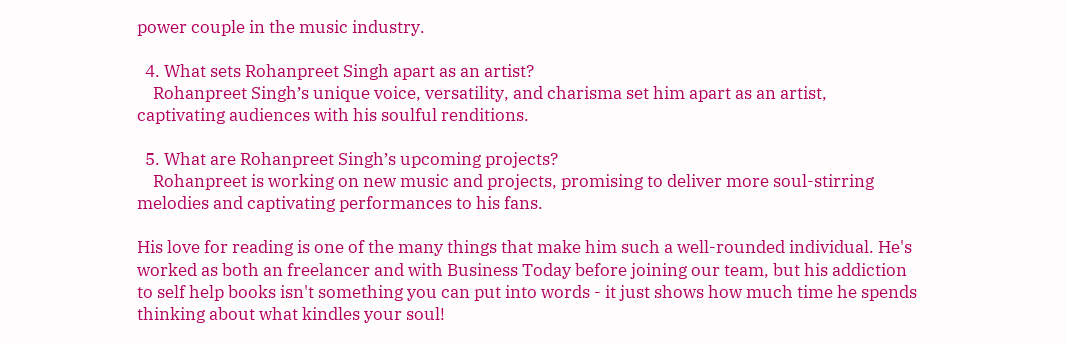power couple in the music industry.

  4. What sets Rohanpreet Singh apart as an artist?
    Rohanpreet Singh’s unique voice, versatility, and charisma set him apart as an artist, captivating audiences with his soulful renditions.

  5. What are Rohanpreet Singh’s upcoming projects?
    Rohanpreet is working on new music and projects, promising to deliver more soul-stirring melodies and captivating performances to his fans.

His love for reading is one of the many things that make him such a well-rounded individual. He's worked as both an freelancer and with Business Today before joining our team, but his addiction to self help books isn't something you can put into words - it just shows how much time he spends thinking about what kindles your soul!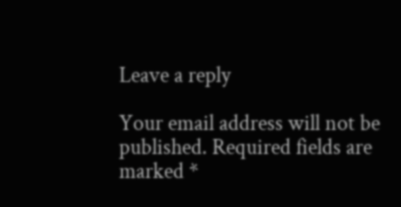Leave a reply

Your email address will not be published. Required fields are marked *